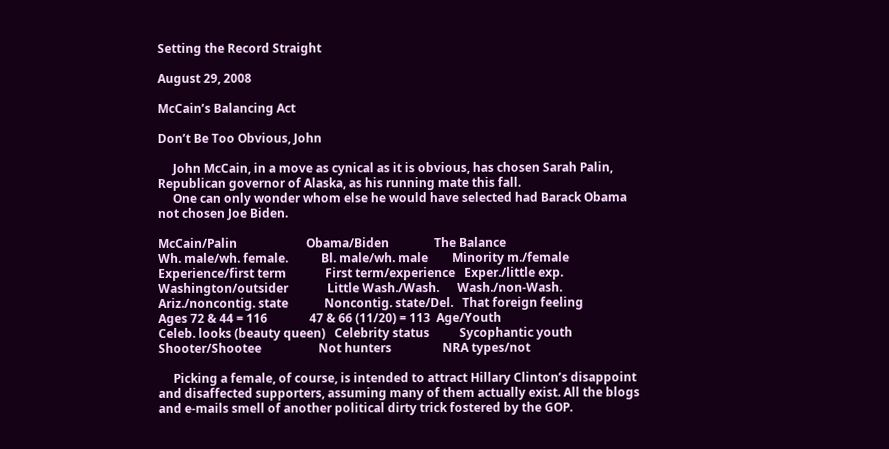Setting the Record Straight

August 29, 2008

McCain’s Balancing Act

Don’t Be Too Obvious, John

     John McCain, in a move as cynical as it is obvious, has chosen Sarah Palin, Republican governor of Alaska, as his running mate this fall.
     One can only wonder whom else he would have selected had Barack Obama not chosen Joe Biden.

McCain/Palin                       Obama/Biden               The Balance
Wh. male/wh. female.           Bl. male/wh. male        Minority m./female
Experience/first term             First term/experience   Exper./little exp.
Washington/outsider             Little Wash./Wash.      Wash./non-Wash. Ariz./noncontig. state            Noncontig. state/Del.   That foreign feeling
Ages 72 & 44 = 116              47 & 66 (11/20) = 113  Age/Youth
Celeb. looks (beauty queen)   Celebrity status          Sycophantic youth  Shooter/Shootee                   Not hunters                 NRA types/not

     Picking a female, of course, is intended to attract Hillary Clinton’s disappoint and disaffected supporters, assuming many of them actually exist. All the blogs and e-mails smell of another political dirty trick fostered by the GOP.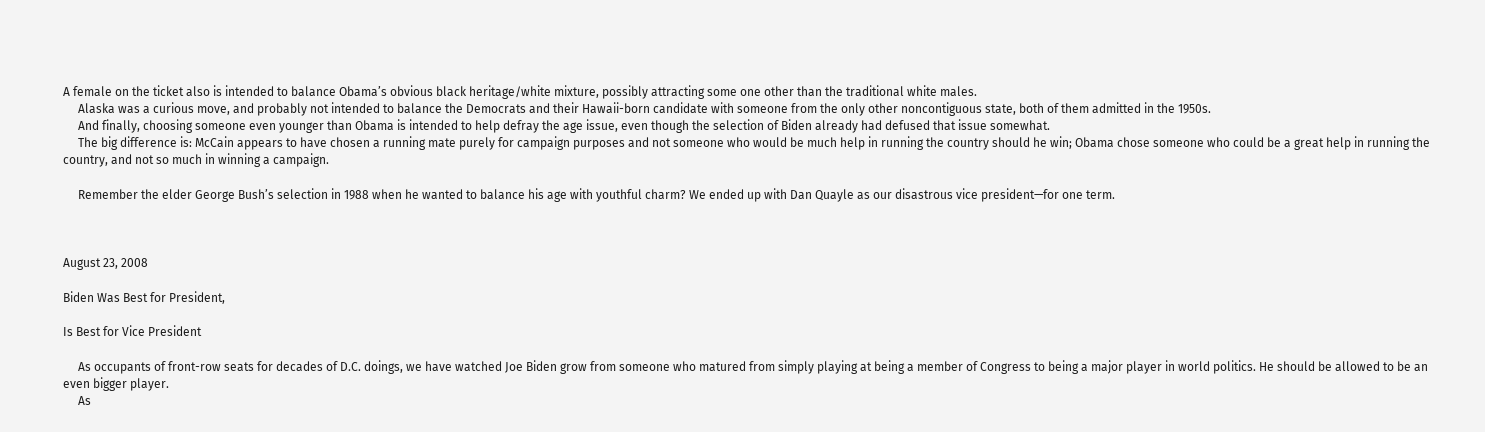A female on the ticket also is intended to balance Obama’s obvious black heritage/white mixture, possibly attracting some one other than the traditional white males.
     Alaska was a curious move, and probably not intended to balance the Democrats and their Hawaii-born candidate with someone from the only other noncontiguous state, both of them admitted in the 1950s.
     And finally, choosing someone even younger than Obama is intended to help defray the age issue, even though the selection of Biden already had defused that issue somewhat.
     The big difference is: McCain appears to have chosen a running mate purely for campaign purposes and not someone who would be much help in running the country should he win; Obama chose someone who could be a great help in running the country, and not so much in winning a campaign.

     Remember the elder George Bush’s selection in 1988 when he wanted to balance his age with youthful charm? We ended up with Dan Quayle as our disastrous vice president—for one term.



August 23, 2008

Biden Was Best for President,

Is Best for Vice President

     As occupants of front-row seats for decades of D.C. doings, we have watched Joe Biden grow from someone who matured from simply playing at being a member of Congress to being a major player in world politics. He should be allowed to be an even bigger player.
     As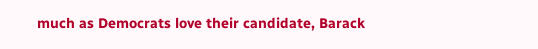much as Democrats love their candidate, Barack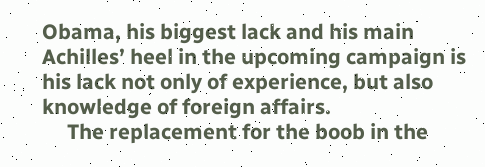Obama, his biggest lack and his main Achilles’ heel in the upcoming campaign is his lack not only of experience, but also knowledge of foreign affairs.
     The replacement for the boob in the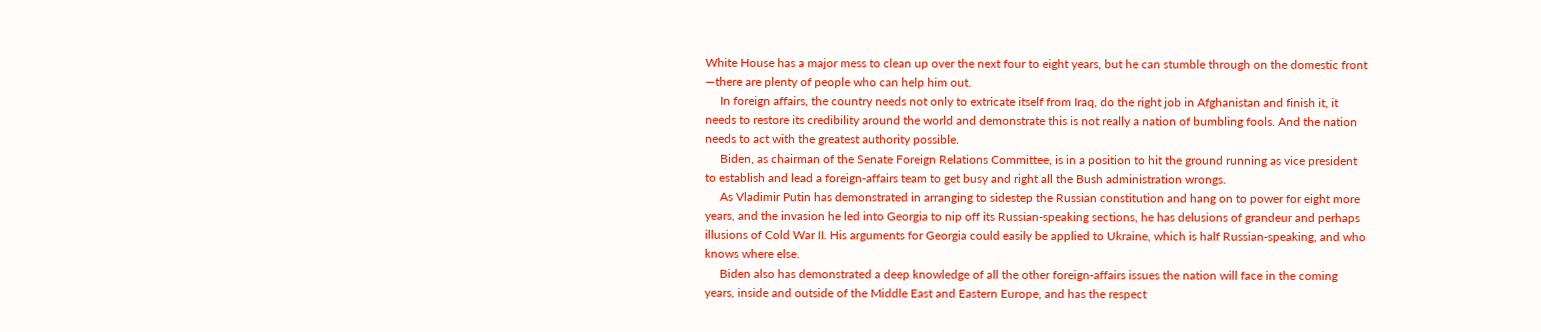White House has a major mess to clean up over the next four to eight years, but he can stumble through on the domestic front —there are plenty of people who can help him out.
     In foreign affairs, the country needs not only to extricate itself from Iraq, do the right job in Afghanistan and finish it, it needs to restore its credibility around the world and demonstrate this is not really a nation of bumbling fools. And the nation needs to act with the greatest authority possible.
     Biden, as chairman of the Senate Foreign Relations Committee, is in a position to hit the ground running as vice president to establish and lead a foreign-affairs team to get busy and right all the Bush administration wrongs.
     As Vladimir Putin has demonstrated in arranging to sidestep the Russian constitution and hang on to power for eight more years, and the invasion he led into Georgia to nip off its Russian-speaking sections, he has delusions of grandeur and perhaps illusions of Cold War II. His arguments for Georgia could easily be applied to Ukraine, which is half Russian-speaking, and who knows where else.
     Biden also has demonstrated a deep knowledge of all the other foreign-affairs issues the nation will face in the coming years, inside and outside of the Middle East and Eastern Europe, and has the respect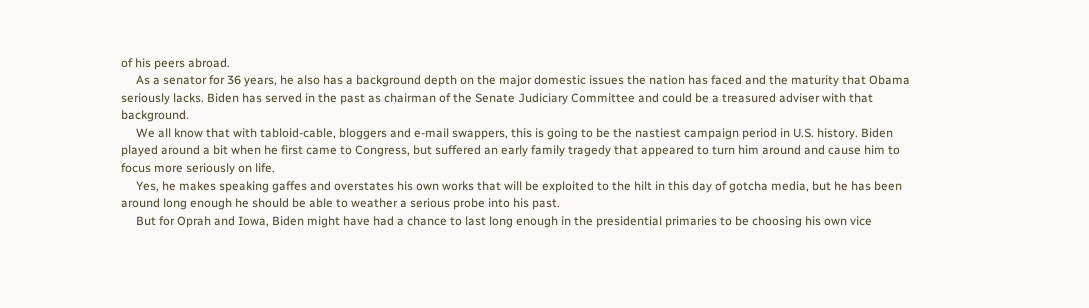of his peers abroad.
     As a senator for 36 years, he also has a background depth on the major domestic issues the nation has faced and the maturity that Obama seriously lacks. Biden has served in the past as chairman of the Senate Judiciary Committee and could be a treasured adviser with that background.
     We all know that with tabloid-cable, bloggers and e-mail swappers, this is going to be the nastiest campaign period in U.S. history. Biden played around a bit when he first came to Congress, but suffered an early family tragedy that appeared to turn him around and cause him to focus more seriously on life.
     Yes, he makes speaking gaffes and overstates his own works that will be exploited to the hilt in this day of gotcha media, but he has been around long enough he should be able to weather a serious probe into his past.
     But for Oprah and Iowa, Biden might have had a chance to last long enough in the presidential primaries to be choosing his own vice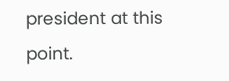president at this point.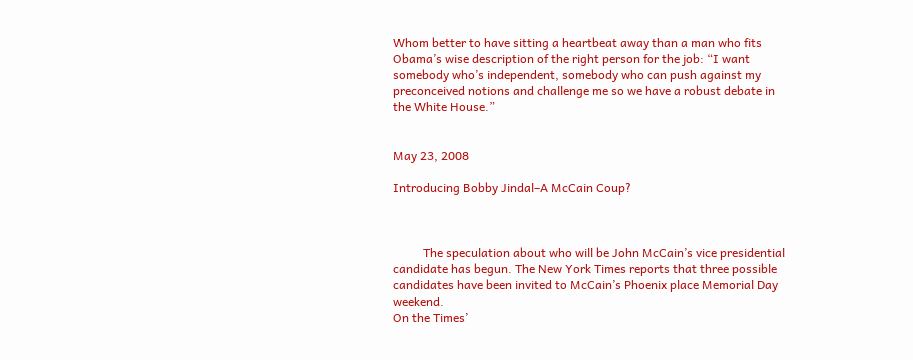Whom better to have sitting a heartbeat away than a man who fits Obama’s wise description of the right person for the job: “I want somebody who’s independent, somebody who can push against my preconceived notions and challenge me so we have a robust debate in the White House.”


May 23, 2008

Introducing Bobby Jindal–A McCain Coup?



          The speculation about who will be John McCain’s vice presidential candidate has begun. The New York Times reports that three possible candidates have been invited to McCain’s Phoenix place Memorial Day weekend.
On the Times’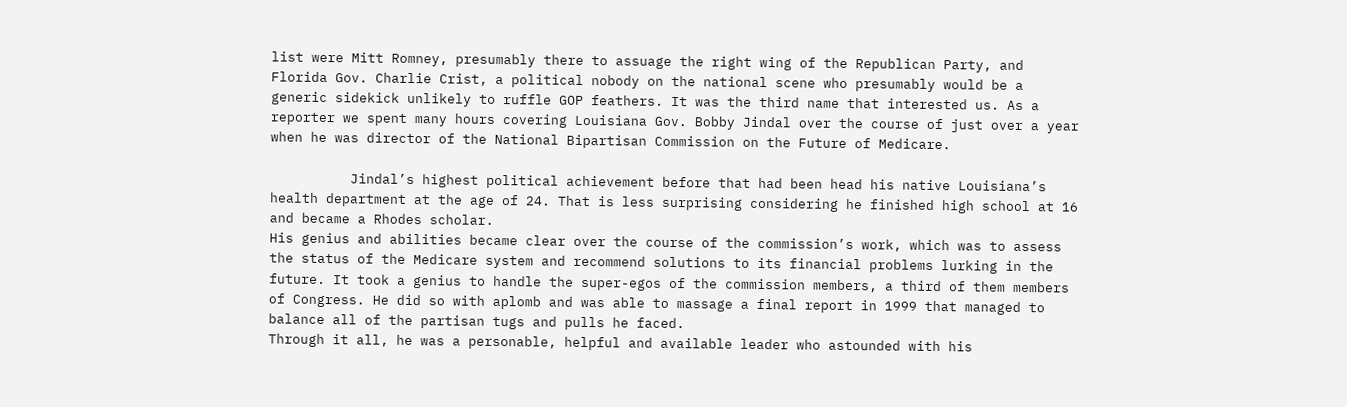list were Mitt Romney, presumably there to assuage the right wing of the Republican Party, and Florida Gov. Charlie Crist, a political nobody on the national scene who presumably would be a generic sidekick unlikely to ruffle GOP feathers. It was the third name that interested us. As a reporter we spent many hours covering Louisiana Gov. Bobby Jindal over the course of just over a year when he was director of the National Bipartisan Commission on the Future of Medicare.

          Jindal’s highest political achievement before that had been head his native Louisiana’s health department at the age of 24. That is less surprising considering he finished high school at 16 and became a Rhodes scholar.
His genius and abilities became clear over the course of the commission’s work, which was to assess the status of the Medicare system and recommend solutions to its financial problems lurking in the future. It took a genius to handle the super-egos of the commission members, a third of them members of Congress. He did so with aplomb and was able to massage a final report in 1999 that managed to balance all of the partisan tugs and pulls he faced.
Through it all, he was a personable, helpful and available leader who astounded with his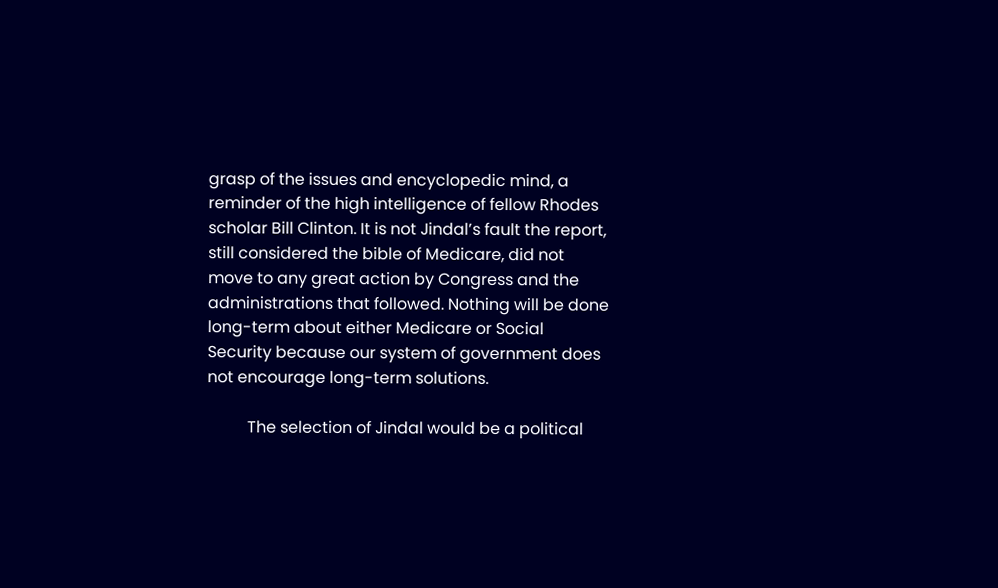grasp of the issues and encyclopedic mind, a reminder of the high intelligence of fellow Rhodes scholar Bill Clinton. It is not Jindal’s fault the report, still considered the bible of Medicare, did not move to any great action by Congress and the administrations that followed. Nothing will be done long-term about either Medicare or Social Security because our system of government does not encourage long-term solutions.

          The selection of Jindal would be a political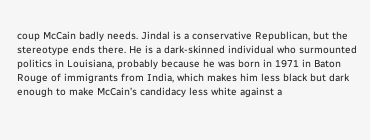coup McCain badly needs. Jindal is a conservative Republican, but the stereotype ends there. He is a dark-skinned individual who surmounted politics in Louisiana, probably because he was born in 1971 in Baton Rouge of immigrants from India, which makes him less black but dark enough to make McCain’s candidacy less white against a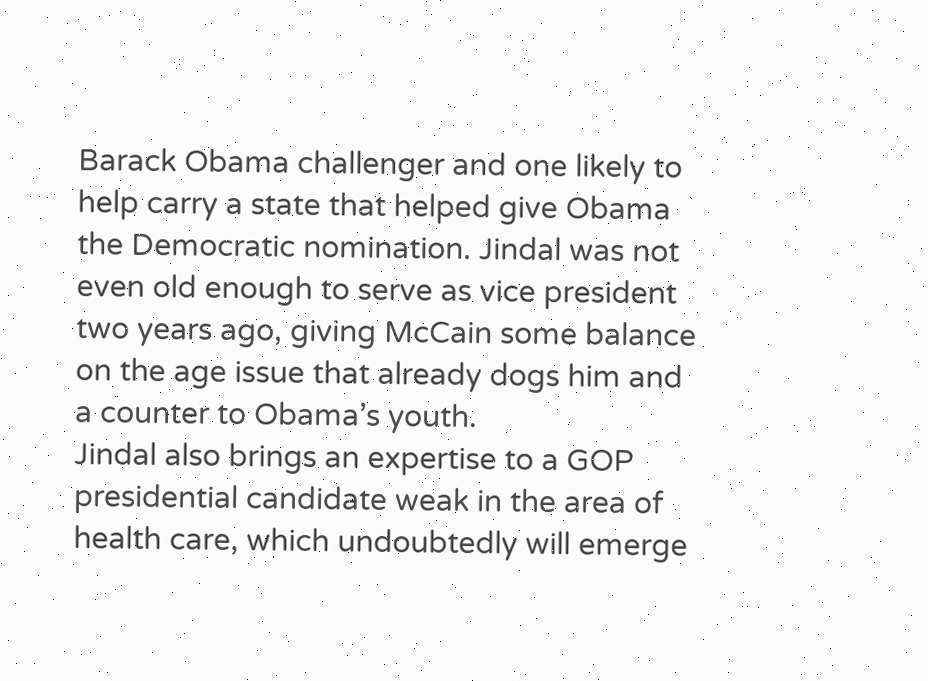Barack Obama challenger and one likely to help carry a state that helped give Obama the Democratic nomination. Jindal was not even old enough to serve as vice president two years ago, giving McCain some balance on the age issue that already dogs him and a counter to Obama’s youth.
Jindal also brings an expertise to a GOP presidential candidate weak in the area of health care, which undoubtedly will emerge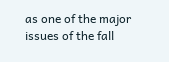as one of the major issues of the fall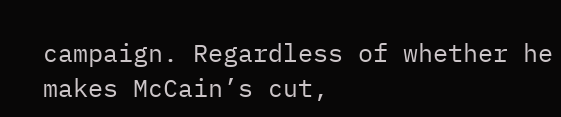campaign. Regardless of whether he makes McCain’s cut,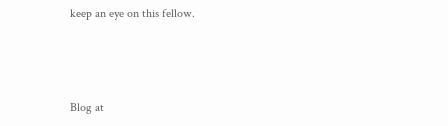keep an eye on this fellow.



Blog at